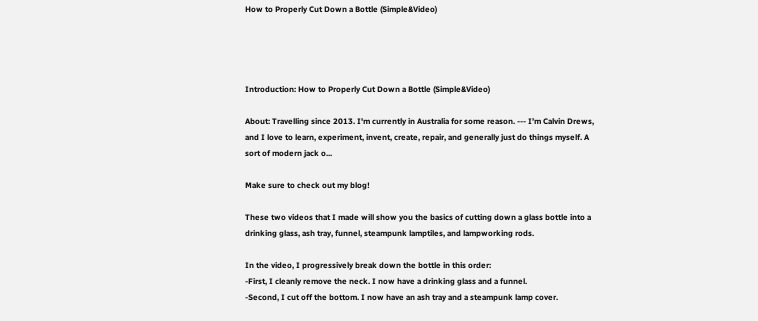How to Properly Cut Down a Bottle (Simple&Video)




Introduction: How to Properly Cut Down a Bottle (Simple&Video)

About: Travelling since 2013. I'm currently in Australia for some reason. --- I’m Calvin Drews, and I love to learn, experiment, invent, create, repair, and generally just do things myself. A sort of modern jack o...

Make sure to check out my blog!

These two videos that I made will show you the basics of cutting down a glass bottle into a drinking glass, ash tray, funnel, steampunk lamptiles, and lampworking rods.

In the video, I progressively break down the bottle in this order:
-First, I cleanly remove the neck. I now have a drinking glass and a funnel.
-Second, I cut off the bottom. I now have an ash tray and a steampunk lamp cover.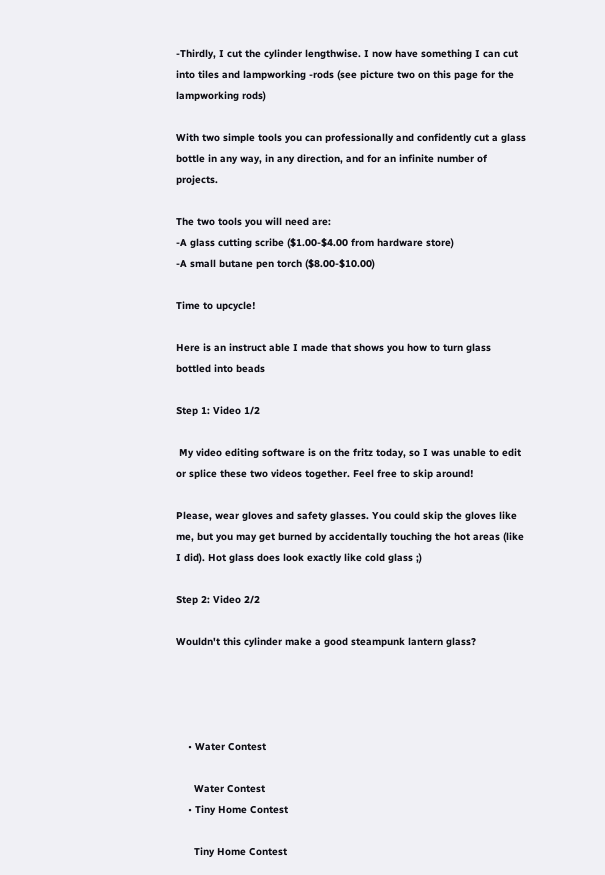-Thirdly, I cut the cylinder lengthwise. I now have something I can cut into tiles and lampworking -rods (see picture two on this page for the lampworking rods)

With two simple tools you can professionally and confidently cut a glass bottle in any way, in any direction, and for an infinite number of projects.

The two tools you will need are:
-A glass cutting scribe ($1.00-$4.00 from hardware store)
-A small butane pen torch ($8.00-$10.00)

Time to upcycle!

Here is an instruct able I made that shows you how to turn glass bottled into beads

Step 1: Video 1/2

 My video editing software is on the fritz today, so I was unable to edit or splice these two videos together. Feel free to skip around!

Please, wear gloves and safety glasses. You could skip the gloves like me, but you may get burned by accidentally touching the hot areas (like I did). Hot glass does look exactly like cold glass ;)

Step 2: Video 2/2

Wouldn't this cylinder make a good steampunk lantern glass?




    • Water Contest

      Water Contest
    • Tiny Home Contest

      Tiny Home Contest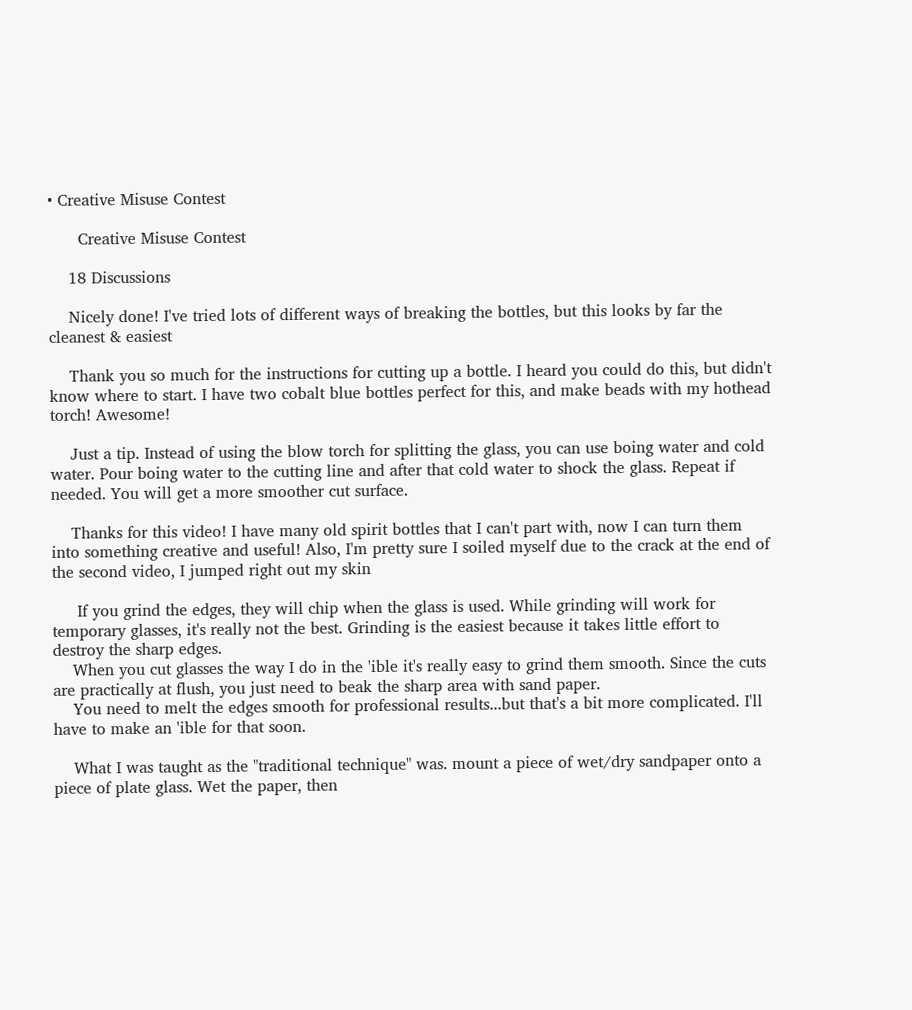• Creative Misuse Contest

      Creative Misuse Contest

    18 Discussions

    Nicely done! I've tried lots of different ways of breaking the bottles, but this looks by far the cleanest & easiest

    Thank you so much for the instructions for cutting up a bottle. I heard you could do this, but didn't know where to start. I have two cobalt blue bottles perfect for this, and make beads with my hothead torch! Awesome!

    Just a tip. Instead of using the blow torch for splitting the glass, you can use boing water and cold water. Pour boing water to the cutting line and after that cold water to shock the glass. Repeat if needed. You will get a more smoother cut surface.

    Thanks for this video! I have many old spirit bottles that I can't part with, now I can turn them into something creative and useful! Also, I'm pretty sure I soiled myself due to the crack at the end of the second video, I jumped right out my skin

     If you grind the edges, they will chip when the glass is used. While grinding will work for temporary glasses, it's really not the best. Grinding is the easiest because it takes little effort to destroy the sharp edges.
    When you cut glasses the way I do in the 'ible it's really easy to grind them smooth. Since the cuts are practically at flush, you just need to beak the sharp area with sand paper.
    You need to melt the edges smooth for professional results...but that's a bit more complicated. I'll have to make an 'ible for that soon.

    What I was taught as the "traditional technique" was. mount a piece of wet/dry sandpaper onto a piece of plate glass. Wet the paper, then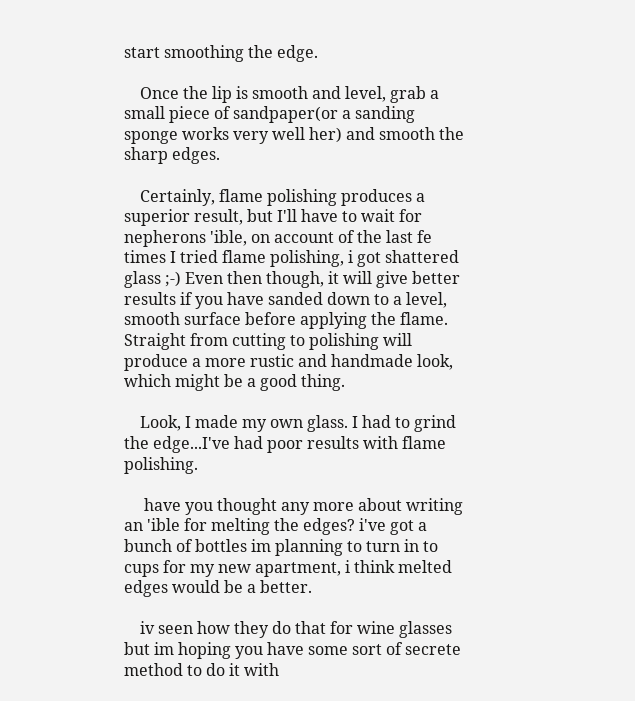start smoothing the edge.

    Once the lip is smooth and level, grab a small piece of sandpaper(or a sanding sponge works very well her) and smooth the sharp edges.

    Certainly, flame polishing produces a superior result, but I'll have to wait for nepherons 'ible, on account of the last fe times I tried flame polishing, i got shattered glass ;-) Even then though, it will give better results if you have sanded down to a level, smooth surface before applying the flame. Straight from cutting to polishing will produce a more rustic and handmade look, which might be a good thing.

    Look, I made my own glass. I had to grind the edge...I've had poor results with flame polishing.

     have you thought any more about writing an 'ible for melting the edges? i've got a bunch of bottles im planning to turn in to cups for my new apartment, i think melted edges would be a better.

    iv seen how they do that for wine glasses but im hoping you have some sort of secrete method to do it with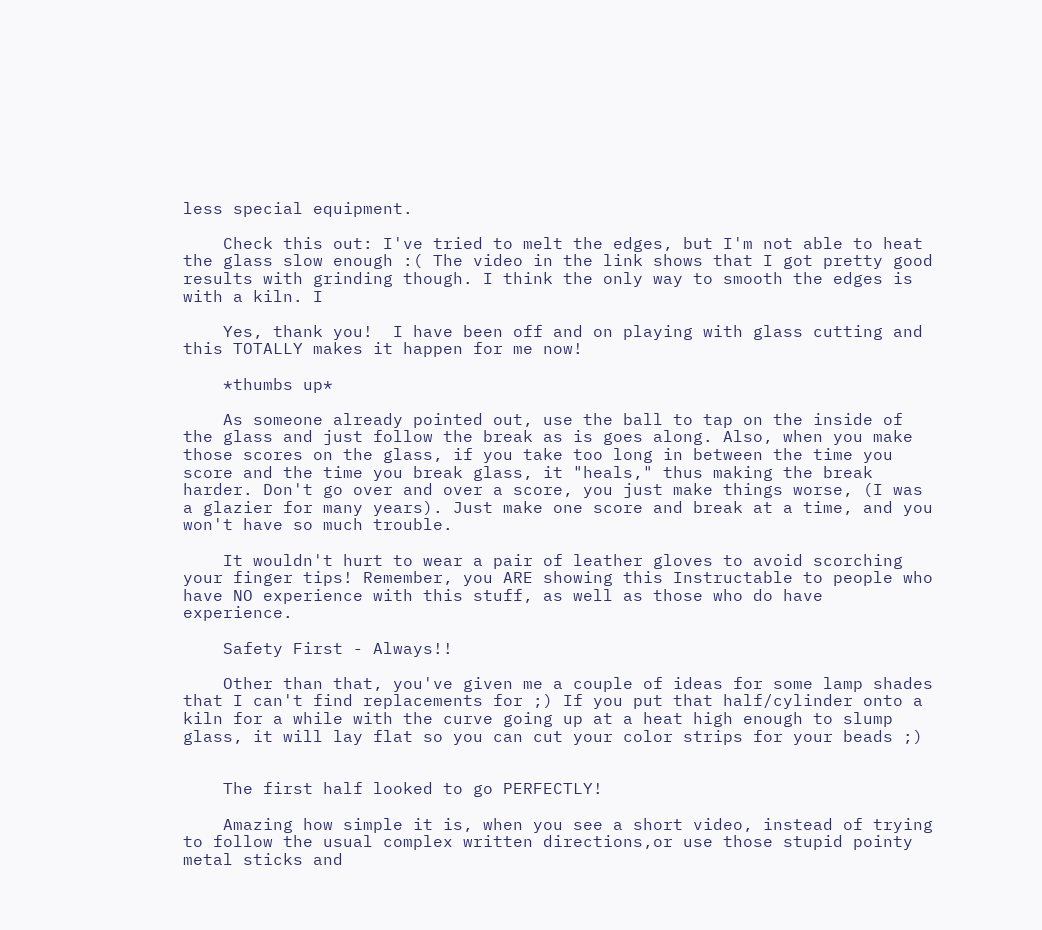less special equipment.

    Check this out: I've tried to melt the edges, but I'm not able to heat the glass slow enough :( The video in the link shows that I got pretty good results with grinding though. I think the only way to smooth the edges is with a kiln. I

    Yes, thank you!  I have been off and on playing with glass cutting and this TOTALLY makes it happen for me now!

    *thumbs up*

    As someone already pointed out, use the ball to tap on the inside of the glass and just follow the break as is goes along. Also, when you make those scores on the glass, if you take too long in between the time you score and the time you break glass, it "heals," thus making the break harder. Don't go over and over a score, you just make things worse, (I was a glazier for many years). Just make one score and break at a time, and you won't have so much trouble.

    It wouldn't hurt to wear a pair of leather gloves to avoid scorching your finger tips! Remember, you ARE showing this Instructable to people who have NO experience with this stuff, as well as those who do have experience.

    Safety First - Always!!

    Other than that, you've given me a couple of ideas for some lamp shades that I can't find replacements for ;) If you put that half/cylinder onto a kiln for a while with the curve going up at a heat high enough to slump glass, it will lay flat so you can cut your color strips for your beads ;)


    The first half looked to go PERFECTLY!

    Amazing how simple it is, when you see a short video, instead of trying to follow the usual complex written directions,or use those stupid pointy metal sticks and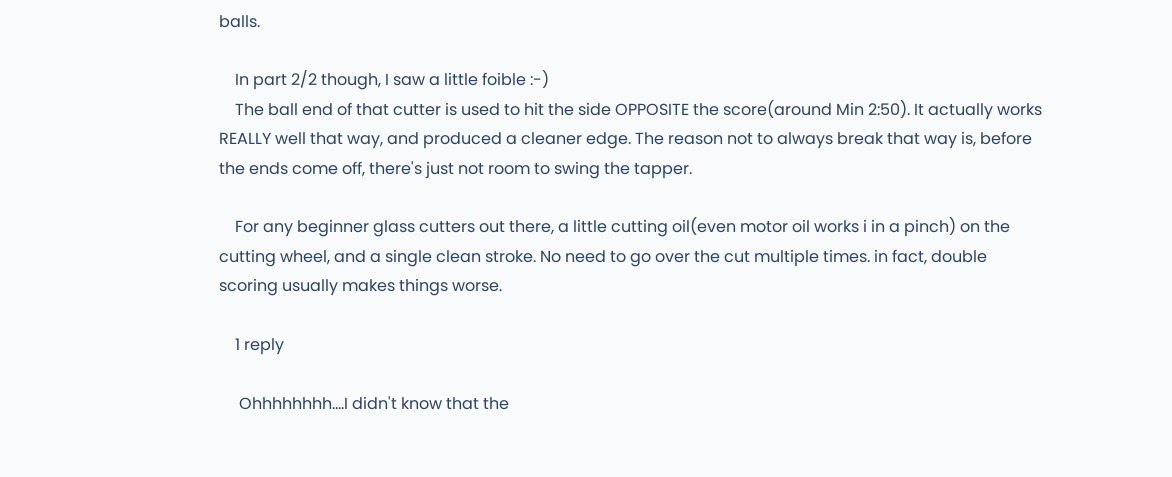balls.

    In part 2/2 though, I saw a little foible :-)
    The ball end of that cutter is used to hit the side OPPOSITE the score(around Min 2:50). It actually works REALLY well that way, and produced a cleaner edge. The reason not to always break that way is, before the ends come off, there's just not room to swing the tapper.

    For any beginner glass cutters out there, a little cutting oil(even motor oil works i in a pinch) on the cutting wheel, and a single clean stroke. No need to go over the cut multiple times. in fact, double scoring usually makes things worse.

    1 reply

     Ohhhhhhhh....I didn't know that the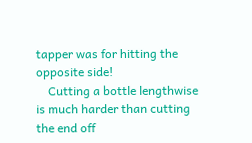tapper was for hitting the opposite side!
    Cutting a bottle lengthwise is much harder than cutting the end off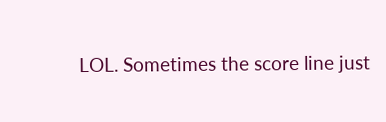LOL. Sometimes the score line just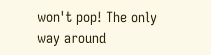won't pop! The only way around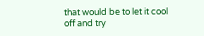that would be to let it cool off and try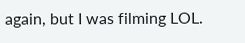again, but I was filming LOL.